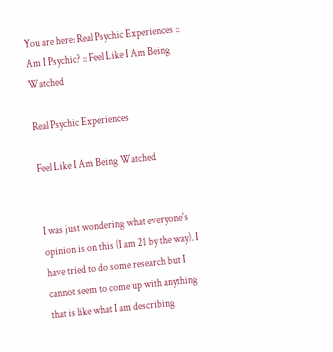You are here: Real Psychic Experiences :: Am I Psychic? :: Feel Like I Am Being Watched

Real Psychic Experiences

Feel Like I Am Being Watched


I was just wondering what everyone's opinion is on this (I am 21 by the way). I have tried to do some research but I cannot seem to come up with anything that is like what I am describing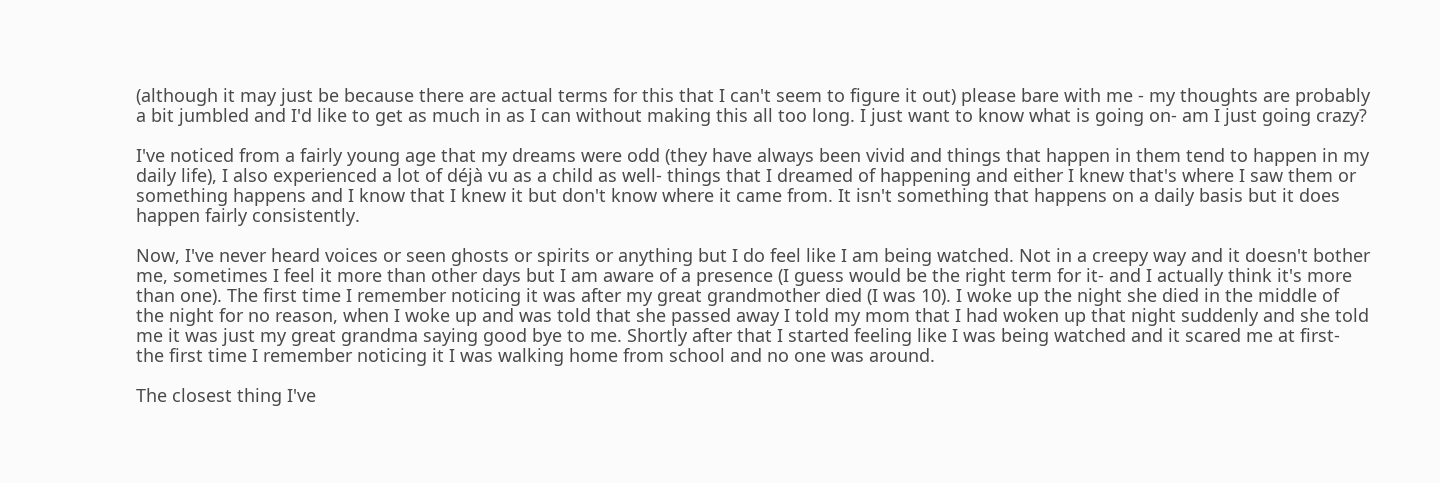(although it may just be because there are actual terms for this that I can't seem to figure it out) please bare with me - my thoughts are probably a bit jumbled and I'd like to get as much in as I can without making this all too long. I just want to know what is going on- am I just going crazy?

I've noticed from a fairly young age that my dreams were odd (they have always been vivid and things that happen in them tend to happen in my daily life), I also experienced a lot of déjà vu as a child as well- things that I dreamed of happening and either I knew that's where I saw them or something happens and I know that I knew it but don't know where it came from. It isn't something that happens on a daily basis but it does happen fairly consistently.

Now, I've never heard voices or seen ghosts or spirits or anything but I do feel like I am being watched. Not in a creepy way and it doesn't bother me, sometimes I feel it more than other days but I am aware of a presence (I guess would be the right term for it- and I actually think it's more than one). The first time I remember noticing it was after my great grandmother died (I was 10). I woke up the night she died in the middle of the night for no reason, when I woke up and was told that she passed away I told my mom that I had woken up that night suddenly and she told me it was just my great grandma saying good bye to me. Shortly after that I started feeling like I was being watched and it scared me at first- the first time I remember noticing it I was walking home from school and no one was around.

The closest thing I've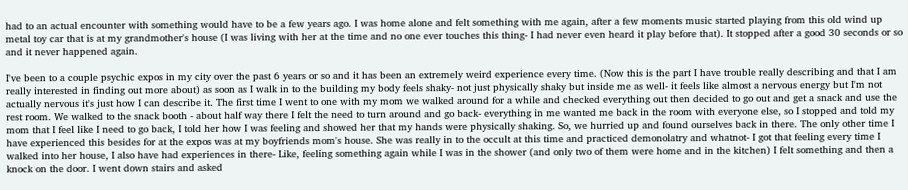had to an actual encounter with something would have to be a few years ago. I was home alone and felt something with me again, after a few moments music started playing from this old wind up metal toy car that is at my grandmother's house (I was living with her at the time and no one ever touches this thing- I had never even heard it play before that). It stopped after a good 30 seconds or so and it never happened again.

I've been to a couple psychic expos in my city over the past 6 years or so and it has been an extremely weird experience every time. (Now this is the part I have trouble really describing and that I am really interested in finding out more about) as soon as I walk in to the building my body feels shaky- not just physically shaky but inside me as well- it feels like almost a nervous energy but I'm not actually nervous it's just how I can describe it. The first time I went to one with my mom we walked around for a while and checked everything out then decided to go out and get a snack and use the rest room. We walked to the snack booth - about half way there I felt the need to turn around and go back- everything in me wanted me back in the room with everyone else, so I stopped and told my mom that I feel like I need to go back, I told her how I was feeling and showed her that my hands were physically shaking. So, we hurried up and found ourselves back in there. The only other time I have experienced this besides for at the expos was at my boyfriends mom's house. She was really in to the occult at this time and practiced demonolatry and whatnot- I got that feeling every time I walked into her house, I also have had experiences in there- Like, feeling something again while I was in the shower (and only two of them were home and in the kitchen) I felt something and then a knock on the door. I went down stairs and asked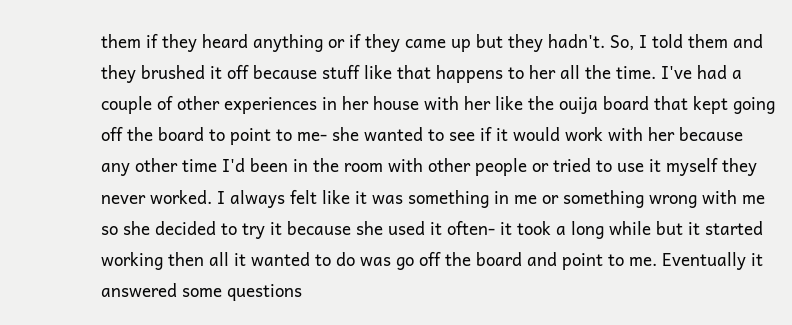them if they heard anything or if they came up but they hadn't. So, I told them and they brushed it off because stuff like that happens to her all the time. I've had a couple of other experiences in her house with her like the ouija board that kept going off the board to point to me- she wanted to see if it would work with her because any other time I'd been in the room with other people or tried to use it myself they never worked. I always felt like it was something in me or something wrong with me so she decided to try it because she used it often- it took a long while but it started working then all it wanted to do was go off the board and point to me. Eventually it answered some questions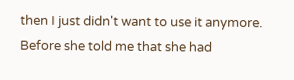then I just didn't want to use it anymore. Before she told me that she had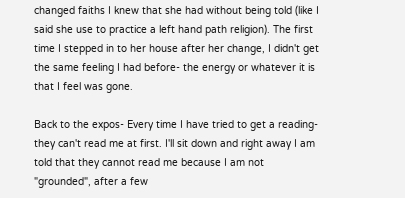changed faiths I knew that she had without being told (like I said she use to practice a left hand path religion). The first time I stepped in to her house after her change, I didn't get the same feeling I had before- the energy or whatever it is that I feel was gone.

Back to the expos- Every time I have tried to get a reading- they can't read me at first. I'll sit down and right away I am told that they cannot read me because I am not "grounded", after a few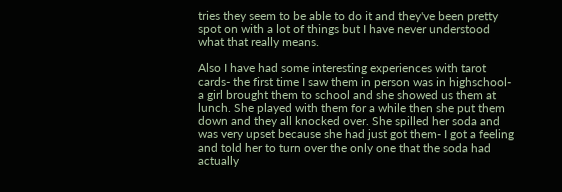tries they seem to be able to do it and they've been pretty spot on with a lot of things but I have never understood what that really means.

Also I have had some interesting experiences with tarot cards- the first time I saw them in person was in highschool- a girl brought them to school and she showed us them at lunch. She played with them for a while then she put them down and they all knocked over. She spilled her soda and was very upset because she had just got them- I got a feeling and told her to turn over the only one that the soda had actually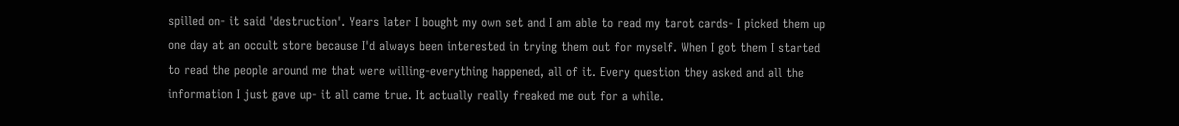spilled on- it said 'destruction'. Years later I bought my own set and I am able to read my tarot cards- I picked them up one day at an occult store because I'd always been interested in trying them out for myself. When I got them I started to read the people around me that were willing-everything happened, all of it. Every question they asked and all the information I just gave up- it all came true. It actually really freaked me out for a while.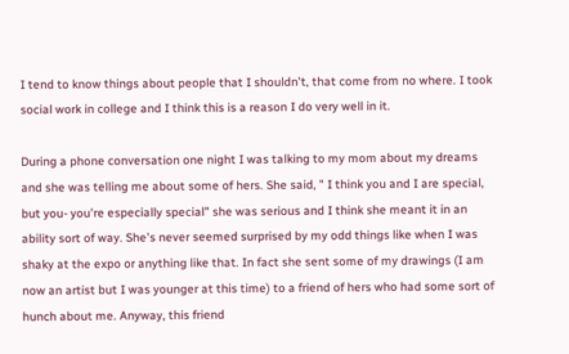I tend to know things about people that I shouldn't, that come from no where. I took social work in college and I think this is a reason I do very well in it.

During a phone conversation one night I was talking to my mom about my dreams and she was telling me about some of hers. She said, " I think you and I are special, but you- you're especially special" she was serious and I think she meant it in an ability sort of way. She's never seemed surprised by my odd things like when I was shaky at the expo or anything like that. In fact she sent some of my drawings (I am now an artist but I was younger at this time) to a friend of hers who had some sort of hunch about me. Anyway, this friend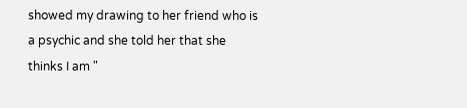showed my drawing to her friend who is a psychic and she told her that she thinks I am "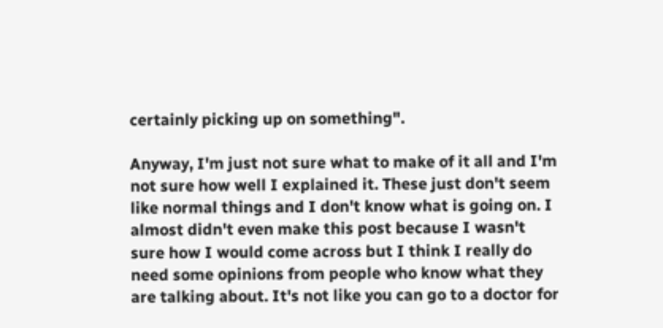certainly picking up on something".

Anyway, I'm just not sure what to make of it all and I'm not sure how well I explained it. These just don't seem like normal things and I don't know what is going on. I almost didn't even make this post because I wasn't sure how I would come across but I think I really do need some opinions from people who know what they are talking about. It's not like you can go to a doctor for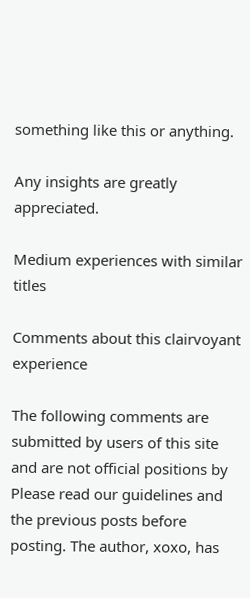something like this or anything.

Any insights are greatly appreciated.

Medium experiences with similar titles

Comments about this clairvoyant experience

The following comments are submitted by users of this site and are not official positions by Please read our guidelines and the previous posts before posting. The author, xoxo, has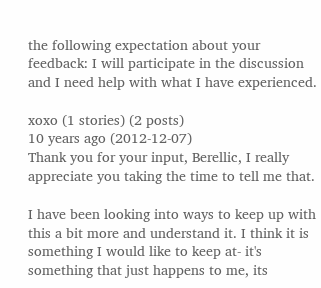the following expectation about your feedback: I will participate in the discussion and I need help with what I have experienced.

xoxo (1 stories) (2 posts)
10 years ago (2012-12-07)
Thank you for your input, Berellic, I really appreciate you taking the time to tell me that.

I have been looking into ways to keep up with this a bit more and understand it. I think it is something I would like to keep at- it's something that just happens to me, its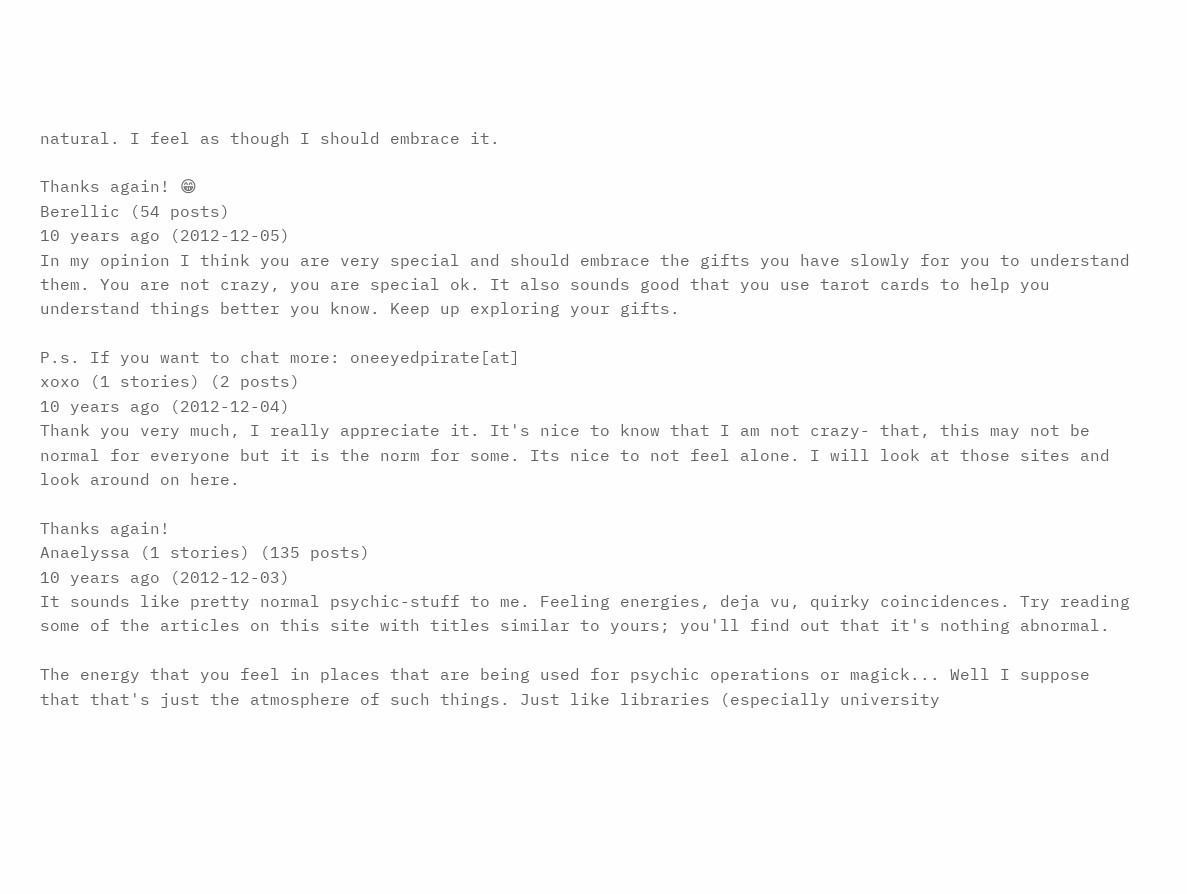natural. I feel as though I should embrace it.

Thanks again! 😁
Berellic (54 posts)
10 years ago (2012-12-05)
In my opinion I think you are very special and should embrace the gifts you have slowly for you to understand them. You are not crazy, you are special ok. It also sounds good that you use tarot cards to help you understand things better you know. Keep up exploring your gifts.

P.s. If you want to chat more: oneeyedpirate[at]
xoxo (1 stories) (2 posts)
10 years ago (2012-12-04)
Thank you very much, I really appreciate it. It's nice to know that I am not crazy- that, this may not be normal for everyone but it is the norm for some. Its nice to not feel alone. I will look at those sites and look around on here.

Thanks again!
Anaelyssa (1 stories) (135 posts)
10 years ago (2012-12-03)
It sounds like pretty normal psychic-stuff to me. Feeling energies, deja vu, quirky coincidences. Try reading some of the articles on this site with titles similar to yours; you'll find out that it's nothing abnormal.

The energy that you feel in places that are being used for psychic operations or magick... Well I suppose that that's just the atmosphere of such things. Just like libraries (especially university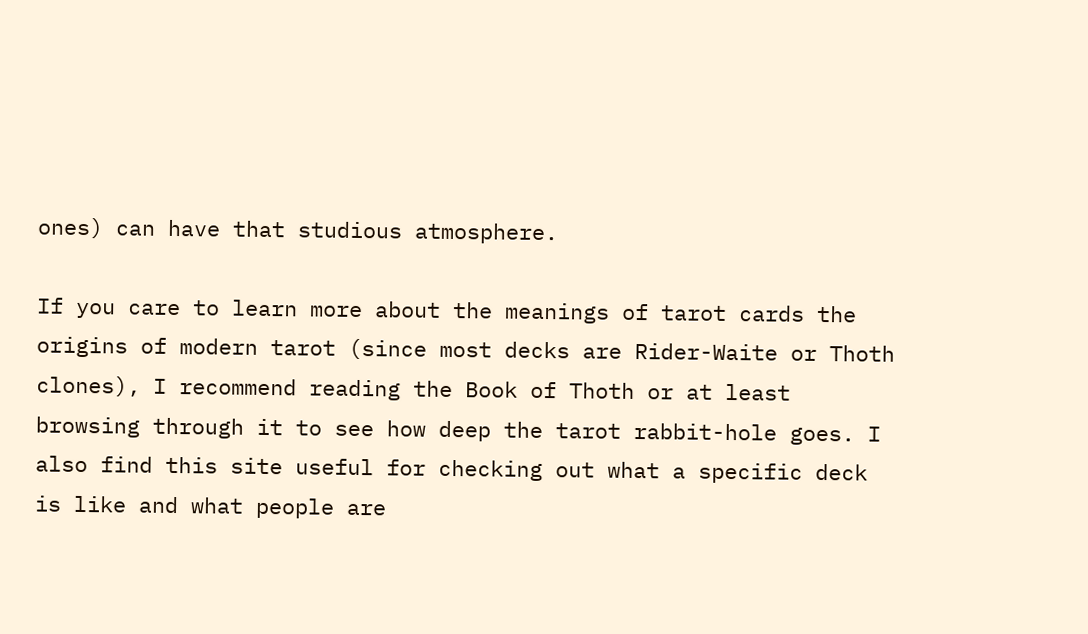ones) can have that studious atmosphere.

If you care to learn more about the meanings of tarot cards the origins of modern tarot (since most decks are Rider-Waite or Thoth clones), I recommend reading the Book of Thoth or at least browsing through it to see how deep the tarot rabbit-hole goes. I also find this site useful for checking out what a specific deck is like and what people are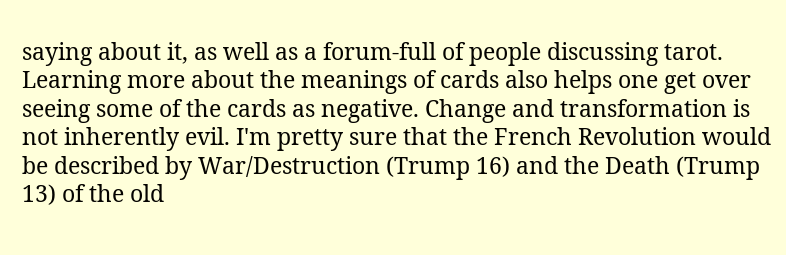saying about it, as well as a forum-full of people discussing tarot. Learning more about the meanings of cards also helps one get over seeing some of the cards as negative. Change and transformation is not inherently evil. I'm pretty sure that the French Revolution would be described by War/Destruction (Trump 16) and the Death (Trump 13) of the old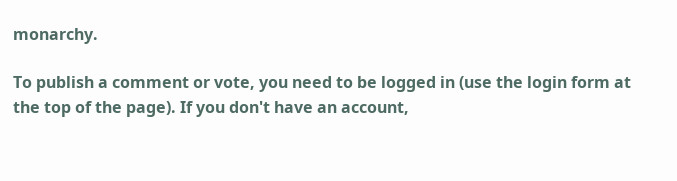monarchy.

To publish a comment or vote, you need to be logged in (use the login form at the top of the page). If you don't have an account,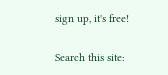sign up, it's free!

Search this site: